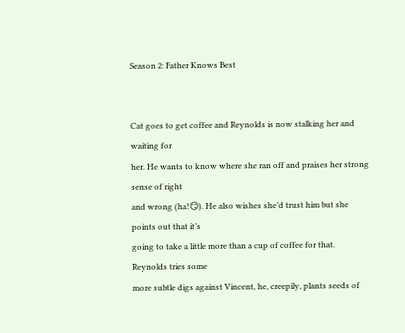Season 2: Father Knows Best


Cat goes to get coffee and Reynolds is now stalking her and waiting for
her. He wants to know where she ran off and praises her strong sense of right
and wrong (ha!😏). He also wishes she’d trust him but she points out that it’s
going to take a little more than a cup of coffee for that. Reynolds tries some
more subtle digs against Vincent, he, creepily, plants seeds of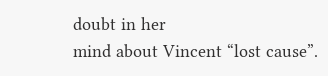doubt in her
mind about Vincent “lost cause”.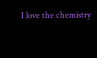I love the chemistry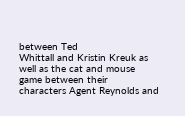between Ted
Whittall and Kristin Kreuk as well as the cat and mouse game between their
characters Agent Reynolds and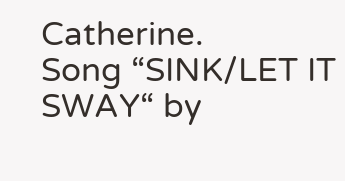Catherine.                                                                           Song “SINK/LET IT SWAY“ by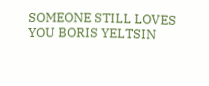SOMEONE STILL LOVES YOU BORIS YELTSIN